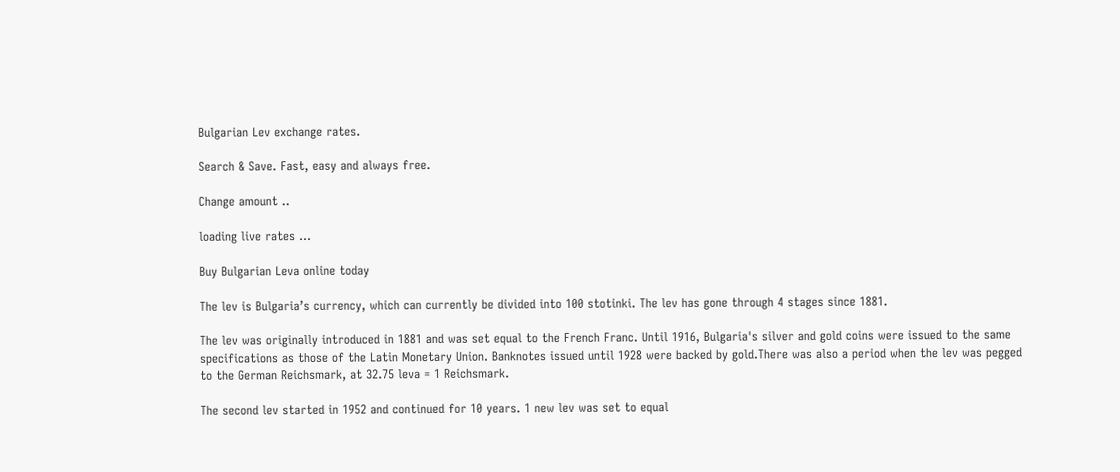Bulgarian Lev exchange rates.

Search & Save. Fast, easy and always free.

Change amount ..

loading live rates ...

Buy Bulgarian Leva online today

The lev is Bulgaria’s currency, which can currently be divided into 100 stotinki. The lev has gone through 4 stages since 1881.

The lev was originally introduced in 1881 and was set equal to the French Franc. Until 1916, Bulgaria's silver and gold coins were issued to the same specifications as those of the Latin Monetary Union. Banknotes issued until 1928 were backed by gold.There was also a period when the lev was pegged to the German Reichsmark, at 32.75 leva = 1 Reichsmark.

The second lev started in 1952 and continued for 10 years. 1 new lev was set to equal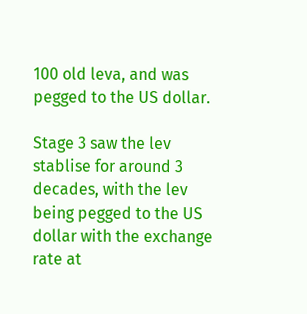100 old leva, and was pegged to the US dollar.

Stage 3 saw the lev stablise for around 3 decades, with the lev being pegged to the US dollar with the exchange rate at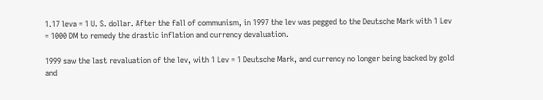1.17 leva = 1 U. S. dollar. After the fall of communism, in 1997 the lev was pegged to the Deutsche Mark with 1 Lev = 1000 DM to remedy the drastic inflation and currency devaluation.

1999 saw the last revaluation of the lev, with 1 Lev = 1 Deutsche Mark, and currency no longer being backed by gold and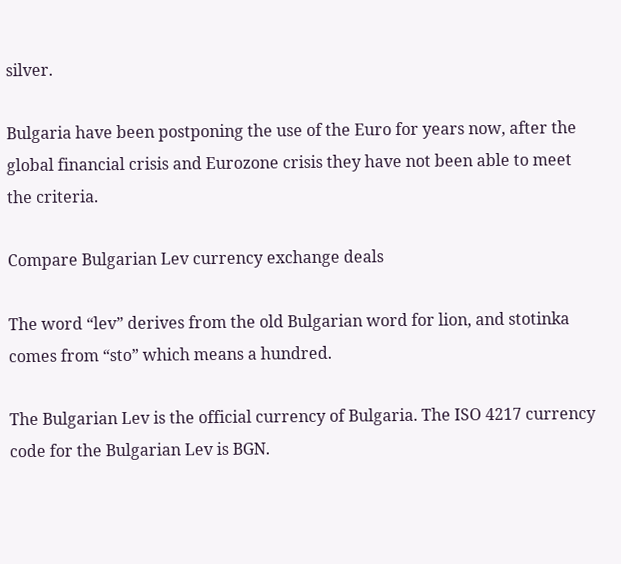silver.

Bulgaria have been postponing the use of the Euro for years now, after the global financial crisis and Eurozone crisis they have not been able to meet the criteria.

Compare Bulgarian Lev currency exchange deals

The word “lev” derives from the old Bulgarian word for lion, and stotinka comes from “sto” which means a hundred.

The Bulgarian Lev is the official currency of Bulgaria. The ISO 4217 currency code for the Bulgarian Lev is BGN.